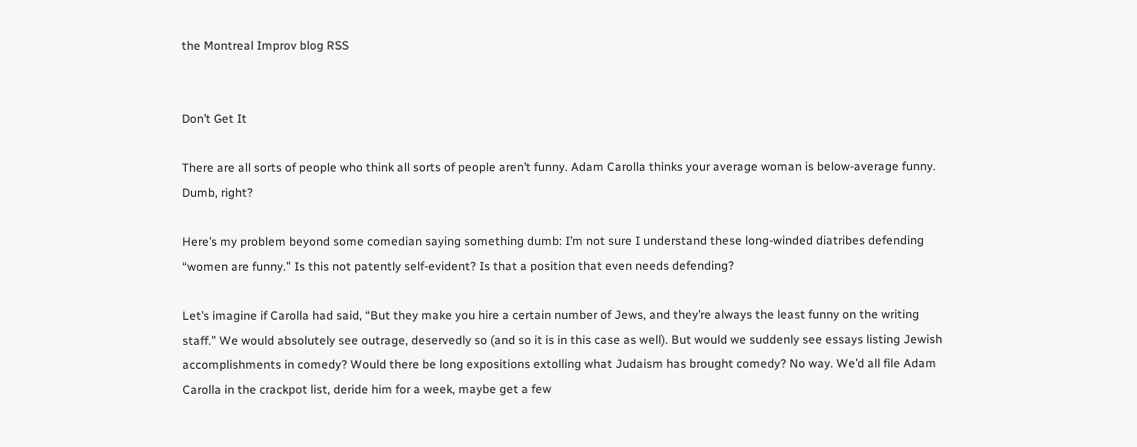the Montreal Improv blog RSS


Don’t Get It

There are all sorts of people who think all sorts of people aren’t funny. Adam Carolla thinks your average woman is below-average funny. Dumb, right?

Here’s my problem beyond some comedian saying something dumb: I’m not sure I understand these long-winded diatribes defending “women are funny.” Is this not patently self-evident? Is that a position that even needs defending?

Let’s imagine if Carolla had said, “But they make you hire a certain number of Jews, and they’re always the least funny on the writing staff.” We would absolutely see outrage, deservedly so (and so it is in this case as well). But would we suddenly see essays listing Jewish accomplishments in comedy? Would there be long expositions extolling what Judaism has brought comedy? No way. We’d all file Adam Carolla in the crackpot list, deride him for a week, maybe get a few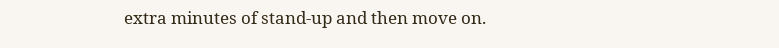extra minutes of stand-up and then move on.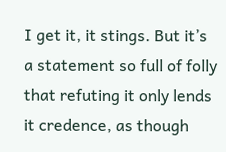I get it, it stings. But it’s a statement so full of folly that refuting it only lends it credence, as though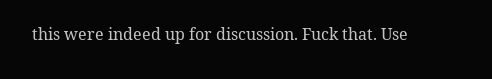this were indeed up for discussion. Fuck that. Use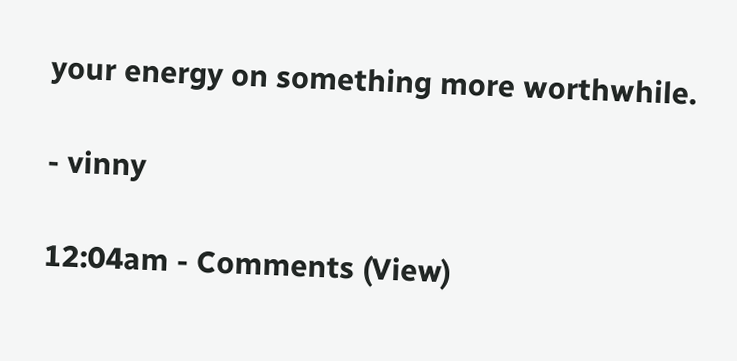your energy on something more worthwhile.

- vinny

12:04am - Comments (View)